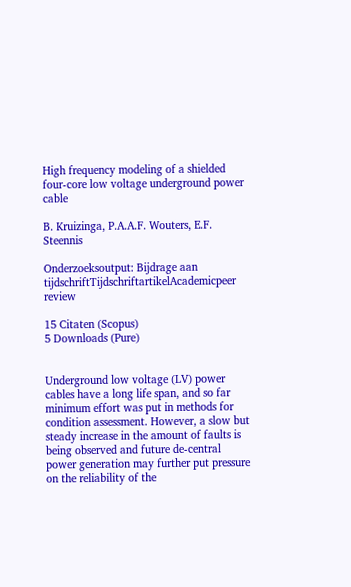High frequency modeling of a shielded four-core low voltage underground power cable

B. Kruizinga, P.A.A.F. Wouters, E.F. Steennis

Onderzoeksoutput: Bijdrage aan tijdschriftTijdschriftartikelAcademicpeer review

15 Citaten (Scopus)
5 Downloads (Pure)


Underground low voltage (LV) power cables have a long life span, and so far minimum effort was put in methods for condition assessment. However, a slow but steady increase in the amount of faults is being observed and future de-central power generation may further put pressure on the reliability of the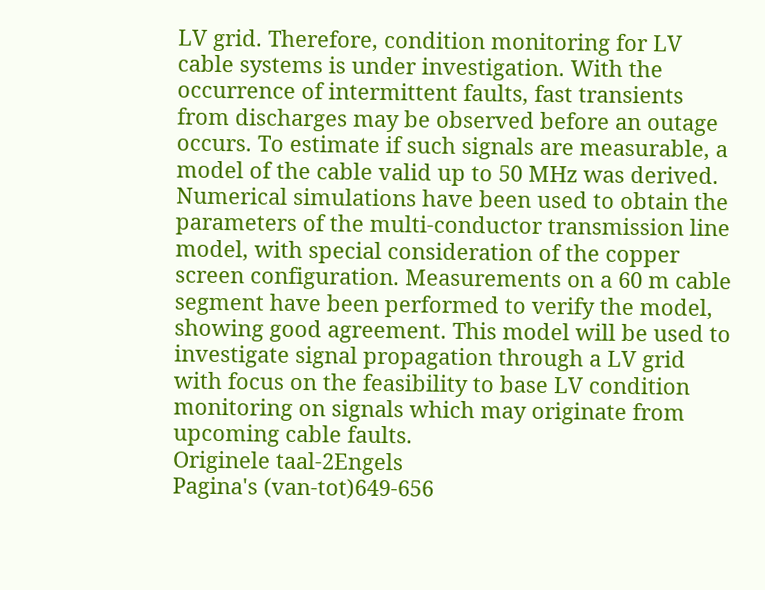LV grid. Therefore, condition monitoring for LV cable systems is under investigation. With the occurrence of intermittent faults, fast transients from discharges may be observed before an outage occurs. To estimate if such signals are measurable, a model of the cable valid up to 50 MHz was derived. Numerical simulations have been used to obtain the parameters of the multi-conductor transmission line model, with special consideration of the copper screen configuration. Measurements on a 60 m cable segment have been performed to verify the model, showing good agreement. This model will be used to investigate signal propagation through a LV grid with focus on the feasibility to base LV condition monitoring on signals which may originate from upcoming cable faults.
Originele taal-2Engels
Pagina's (van-tot)649-656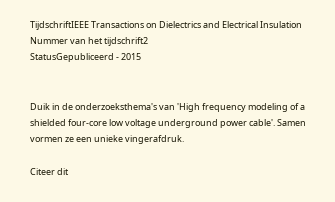TijdschriftIEEE Transactions on Dielectrics and Electrical Insulation
Nummer van het tijdschrift2
StatusGepubliceerd - 2015


Duik in de onderzoeksthema's van 'High frequency modeling of a shielded four-core low voltage underground power cable'. Samen vormen ze een unieke vingerafdruk.

Citeer dit